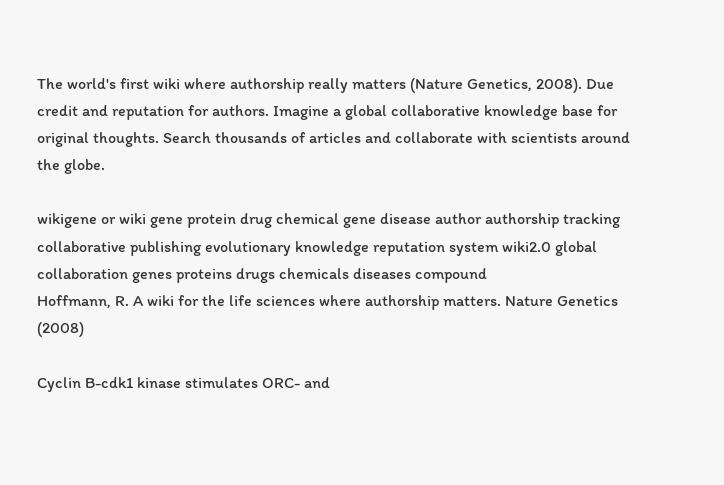The world's first wiki where authorship really matters (Nature Genetics, 2008). Due credit and reputation for authors. Imagine a global collaborative knowledge base for original thoughts. Search thousands of articles and collaborate with scientists around the globe.

wikigene or wiki gene protein drug chemical gene disease author authorship tracking collaborative publishing evolutionary knowledge reputation system wiki2.0 global collaboration genes proteins drugs chemicals diseases compound
Hoffmann, R. A wiki for the life sciences where authorship matters. Nature Genetics (2008)

Cyclin B-cdk1 kinase stimulates ORC- and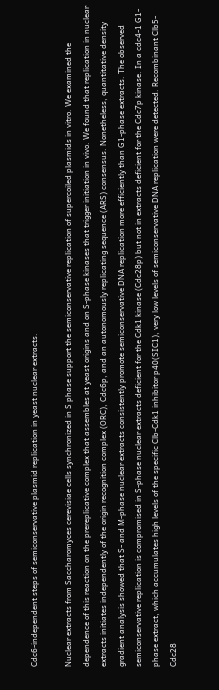Cdc6-independent steps of semiconservative plasmid replication in yeast nuclear extracts.

Nuclear extracts from Saccharomyces cerevisiae cells synchronized in S phase support the semiconservative replication of supercoiled plasmids in vitro. We examined the dependence of this reaction on the prereplicative complex that assembles at yeast origins and on S-phase kinases that trigger initiation in vivo. We found that replication in nuclear extracts initiates independently of the origin recognition complex (ORC), Cdc6p, and an autonomously replicating sequence (ARS) consensus. Nonetheless, quantitative density gradient analysis showed that S- and M-phase nuclear extracts consistently promote semiconservative DNA replication more efficiently than G1-phase extracts. The observed semiconservative replication is compromised in S-phase nuclear extracts deficient for the Cdk1 kinase (Cdc28p) but not in extracts deficient for the Cdc7p kinase. In a cdc4-1 G1-phase extract, which accumulates high levels of the specific Clb-Cdk1 inhibitor p40(SIC1), very low levels of semiconservative DNA replication were detected. Recombinant Clb5-Cdc28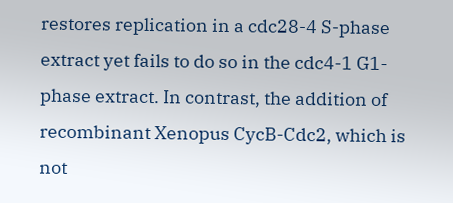restores replication in a cdc28-4 S-phase extract yet fails to do so in the cdc4-1 G1-phase extract. In contrast, the addition of recombinant Xenopus CycB-Cdc2, which is not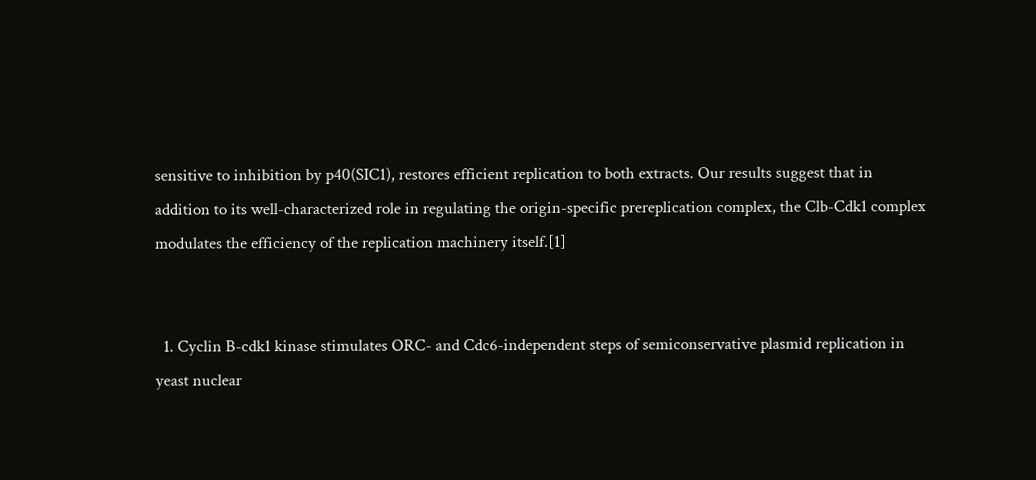sensitive to inhibition by p40(SIC1), restores efficient replication to both extracts. Our results suggest that in addition to its well-characterized role in regulating the origin-specific prereplication complex, the Clb-Cdk1 complex modulates the efficiency of the replication machinery itself.[1]


  1. Cyclin B-cdk1 kinase stimulates ORC- and Cdc6-independent steps of semiconservative plasmid replication in yeast nuclear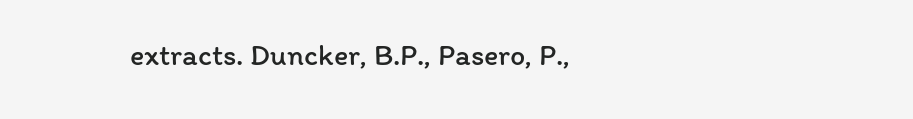extracts. Duncker, B.P., Pasero, P.,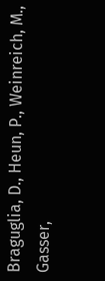Braguglia, D., Heun, P., Weinreich, M., Gasser,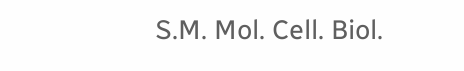S.M. Mol. Cell. Biol.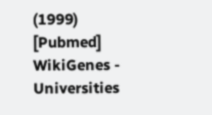(1999) [Pubmed]
WikiGenes - Universities